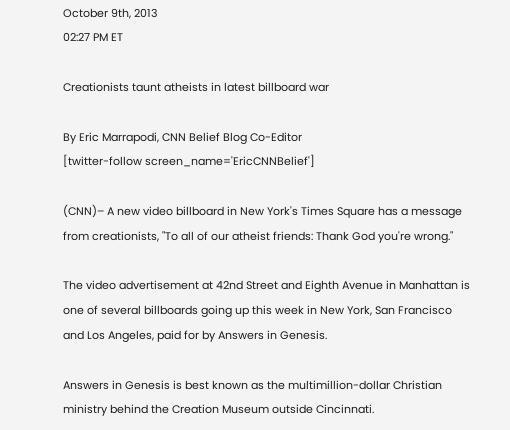October 9th, 2013
02:27 PM ET

Creationists taunt atheists in latest billboard war

By Eric Marrapodi, CNN Belief Blog Co-Editor
[twitter-follow screen_name='EricCNNBelief']

(CNN)– A new video billboard in New York's Times Square has a message from creationists, "To all of our atheist friends: Thank God you're wrong."

The video advertisement at 42nd Street and Eighth Avenue in Manhattan is one of several billboards going up this week in New York, San Francisco and Los Angeles, paid for by Answers in Genesis.

Answers in Genesis is best known as the multimillion-dollar Christian ministry behind the Creation Museum outside Cincinnati.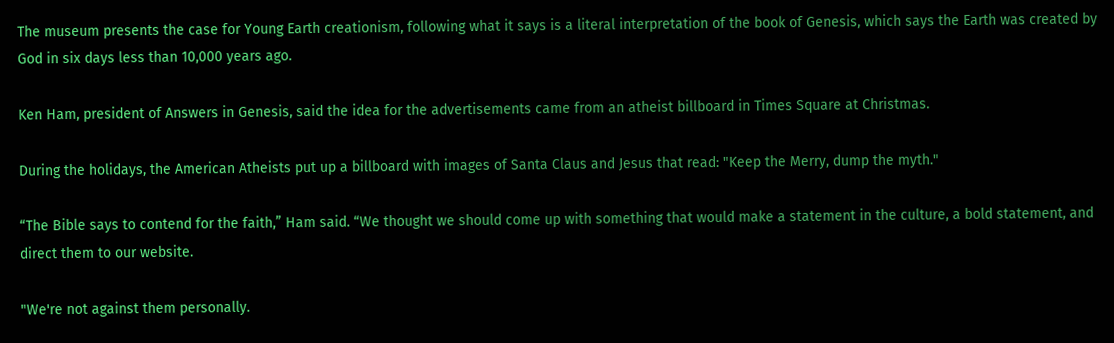The museum presents the case for Young Earth creationism, following what it says is a literal interpretation of the book of Genesis, which says the Earth was created by God in six days less than 10,000 years ago.

Ken Ham, president of Answers in Genesis, said the idea for the advertisements came from an atheist billboard in Times Square at Christmas.

During the holidays, the American Atheists put up a billboard with images of Santa Claus and Jesus that read: "Keep the Merry, dump the myth."

“The Bible says to contend for the faith,” Ham said. “We thought we should come up with something that would make a statement in the culture, a bold statement, and direct them to our website.

"We're not against them personally.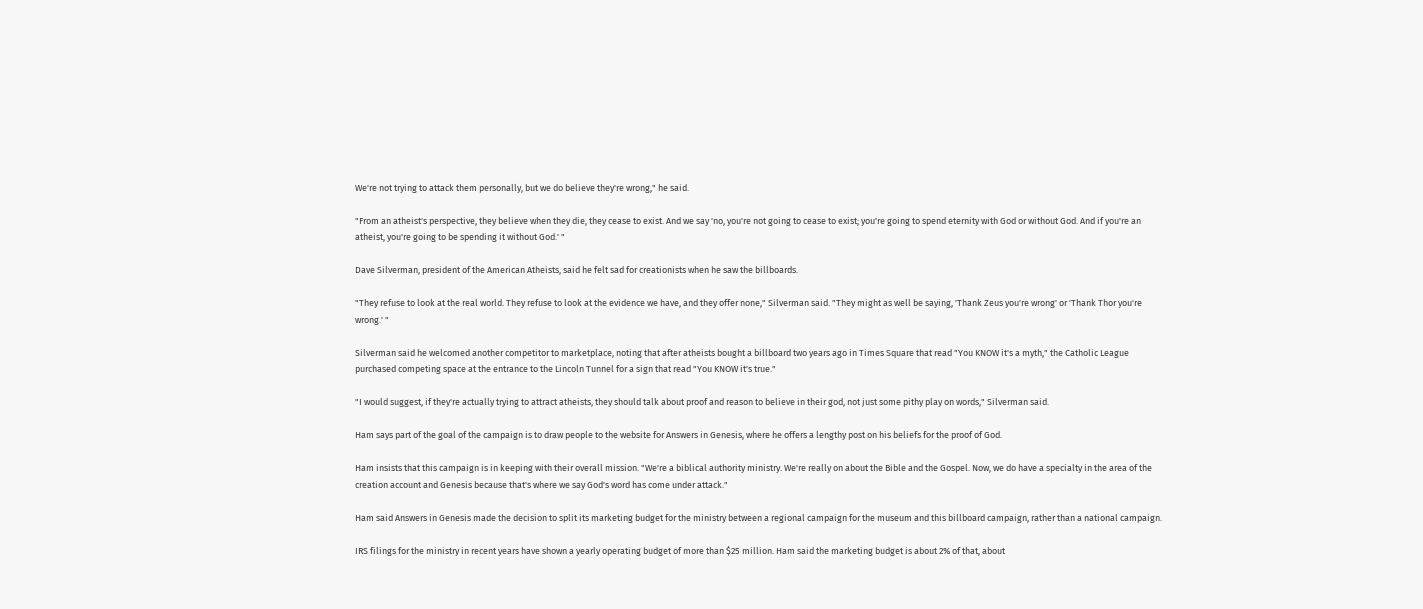We're not trying to attack them personally, but we do believe they're wrong," he said.

"From an atheist's perspective, they believe when they die, they cease to exist. And we say 'no, you're not going to cease to exist; you're going to spend eternity with God or without God. And if you're an atheist, you're going to be spending it without God.' "

Dave Silverman, president of the American Atheists, said he felt sad for creationists when he saw the billboards.

"They refuse to look at the real world. They refuse to look at the evidence we have, and they offer none," Silverman said. "They might as well be saying, 'Thank Zeus you're wrong' or 'Thank Thor you're wrong.' "

Silverman said he welcomed another competitor to marketplace, noting that after atheists bought a billboard two years ago in Times Square that read "You KNOW it's a myth," the Catholic League purchased competing space at the entrance to the Lincoln Tunnel for a sign that read "You KNOW it's true."

"I would suggest, if they're actually trying to attract atheists, they should talk about proof and reason to believe in their god, not just some pithy play on words," Silverman said.

Ham says part of the goal of the campaign is to draw people to the website for Answers in Genesis, where he offers a lengthy post on his beliefs for the proof of God.

Ham insists that this campaign is in keeping with their overall mission. "We're a biblical authority ministry. We're really on about the Bible and the Gospel. Now, we do have a specialty in the area of the creation account and Genesis because that's where we say God's word has come under attack."

Ham said Answers in Genesis made the decision to split its marketing budget for the ministry between a regional campaign for the museum and this billboard campaign, rather than a national campaign.

IRS filings for the ministry in recent years have shown a yearly operating budget of more than $25 million. Ham said the marketing budget is about 2% of that, about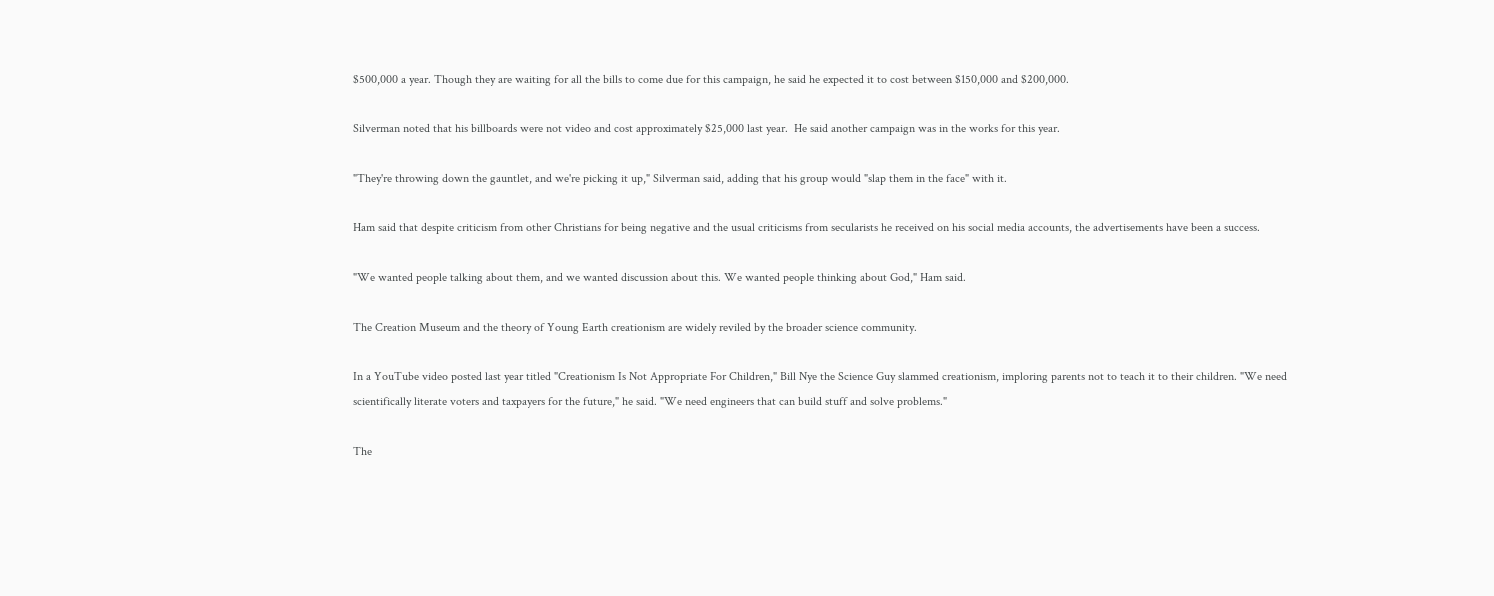$500,000 a year. Though they are waiting for all the bills to come due for this campaign, he said he expected it to cost between $150,000 and $200,000.

Silverman noted that his billboards were not video and cost approximately $25,000 last year.  He said another campaign was in the works for this year.

"They're throwing down the gauntlet, and we're picking it up," Silverman said, adding that his group would "slap them in the face" with it.

Ham said that despite criticism from other Christians for being negative and the usual criticisms from secularists he received on his social media accounts, the advertisements have been a success.

"We wanted people talking about them, and we wanted discussion about this. We wanted people thinking about God," Ham said.

The Creation Museum and the theory of Young Earth creationism are widely reviled by the broader science community.

In a YouTube video posted last year titled "Creationism Is Not Appropriate For Children," Bill Nye the Science Guy slammed creationism, imploring parents not to teach it to their children. "We need scientifically literate voters and taxpayers for the future," he said. "We need engineers that can build stuff and solve problems."

The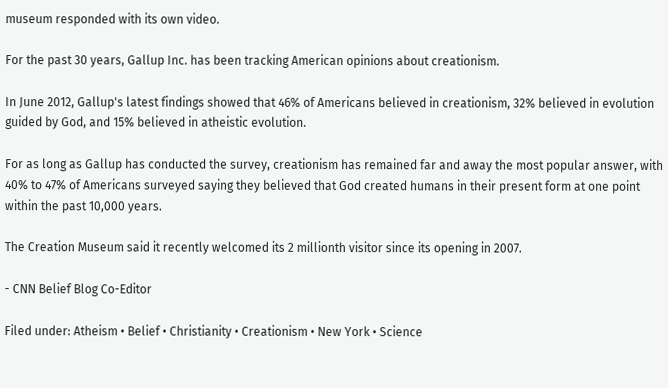museum responded with its own video.

For the past 30 years, Gallup Inc. has been tracking American opinions about creationism.

In June 2012, Gallup's latest findings showed that 46% of Americans believed in creationism, 32% believed in evolution guided by God, and 15% believed in atheistic evolution.

For as long as Gallup has conducted the survey, creationism has remained far and away the most popular answer, with 40% to 47% of Americans surveyed saying they believed that God created humans in their present form at one point within the past 10,000 years.

The Creation Museum said it recently welcomed its 2 millionth visitor since its opening in 2007.

- CNN Belief Blog Co-Editor

Filed under: Atheism • Belief • Christianity • Creationism • New York • Science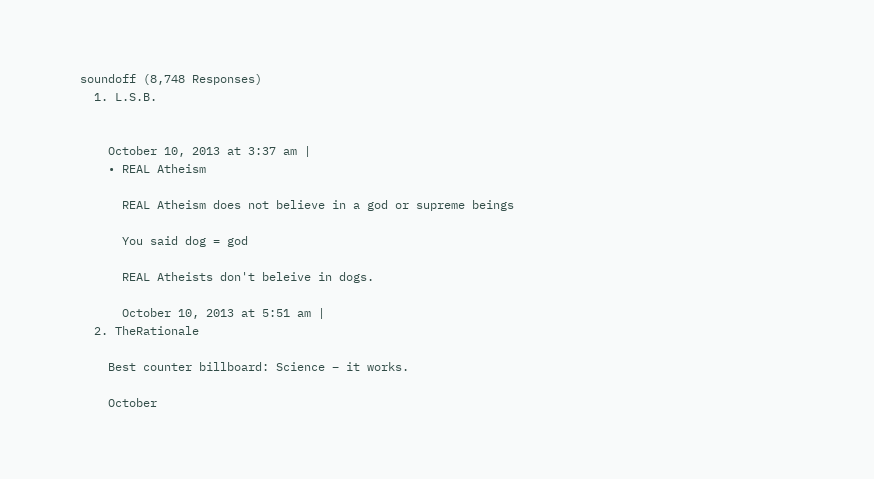soundoff (8,748 Responses)
  1. L.S.B.


    October 10, 2013 at 3:37 am |
    • REAL Atheism

      REAL Atheism does not believe in a god or supreme beings

      You said dog = god

      REAL Atheists don't beleive in dogs.

      October 10, 2013 at 5:51 am |
  2. TheRationale

    Best counter billboard: Science – it works.

    October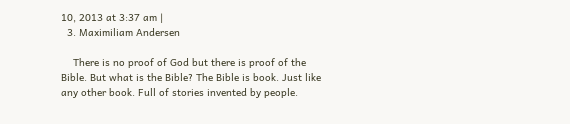10, 2013 at 3:37 am |
  3. Maximiliam Andersen

    There is no proof of God but there is proof of the Bible. But what is the Bible? The Bible is book. Just like any other book. Full of stories invented by people.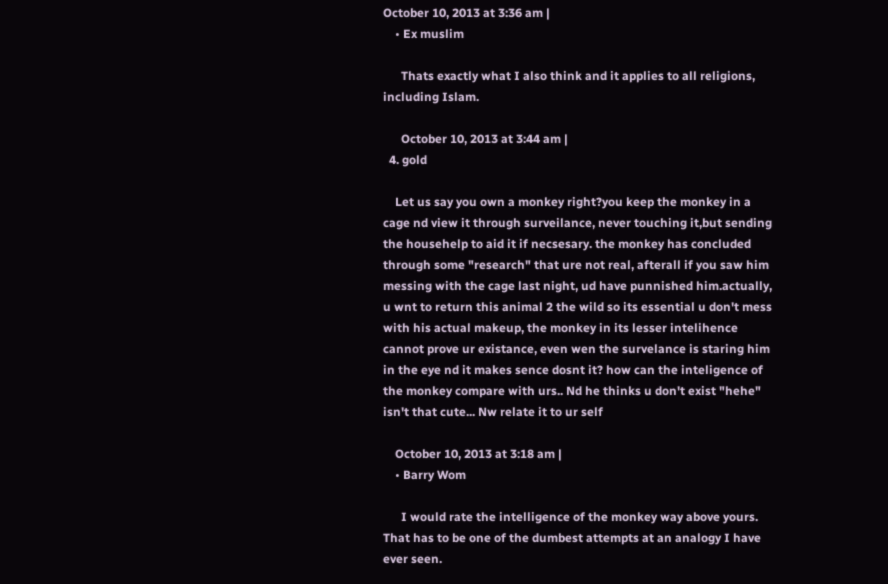October 10, 2013 at 3:36 am |
    • Ex muslim

      Thats exactly what I also think and it applies to all religions, including Islam.

      October 10, 2013 at 3:44 am |
  4. gold

    Let us say you own a monkey right?you keep the monkey in a cage nd view it through surveilance, never touching it,but sending the househelp to aid it if necsesary. the monkey has concluded through some "research" that ure not real, afterall if you saw him messing with the cage last night, ud have punnished him.actually, u wnt to return this animal 2 the wild so its essential u don't mess with his actual makeup, the monkey in its lesser intelihence cannot prove ur existance, even wen the survelance is staring him in the eye nd it makes sence dosnt it? how can the inteligence of the monkey compare with urs.. Nd he thinks u don't exist "hehe" isn't that cute... Nw relate it to ur self

    October 10, 2013 at 3:18 am |
    • Barry Wom

      I would rate the intelligence of the monkey way above yours. That has to be one of the dumbest attempts at an analogy I have ever seen.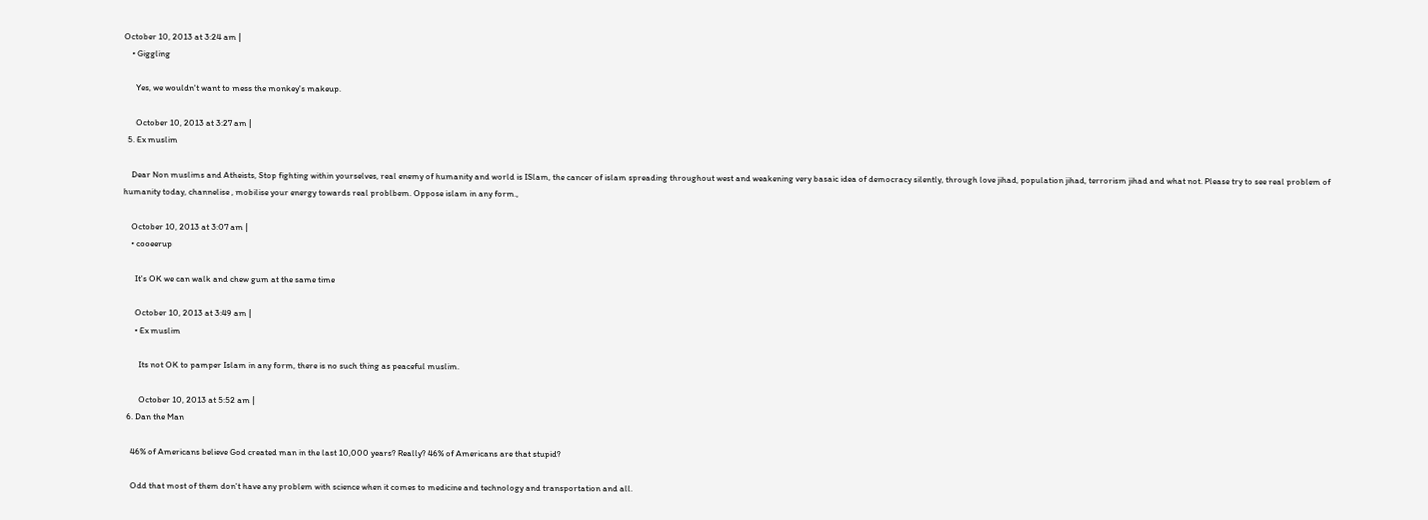October 10, 2013 at 3:24 am |
    • Giggling

      Yes, we wouldn't want to mess the monkey's makeup.

      October 10, 2013 at 3:27 am |
  5. Ex muslim

    Dear Non muslims and Atheists, Stop fighting within yourselves, real enemy of humanity and world is ISlam, the cancer of islam spreading throughout west and weakening very basaic idea of democracy silently, through love jihad, population jihad, terrorism jihad and what not. Please try to see real problem of humanity today, channelise , mobilise your energy towards real problbem. Oppose islam in any form.,

    October 10, 2013 at 3:07 am |
    • cooeerup

      It's OK we can walk and chew gum at the same time

      October 10, 2013 at 3:49 am |
      • Ex muslim

        Its not OK to pamper Islam in any form, there is no such thing as peaceful muslim.

        October 10, 2013 at 5:52 am |
  6. Dan the Man

    46% of Americans believe God created man in the last 10,000 years? Really? 46% of Americans are that stupid?

    Odd that most of them don't have any problem with science when it comes to medicine and technology and transportation and all.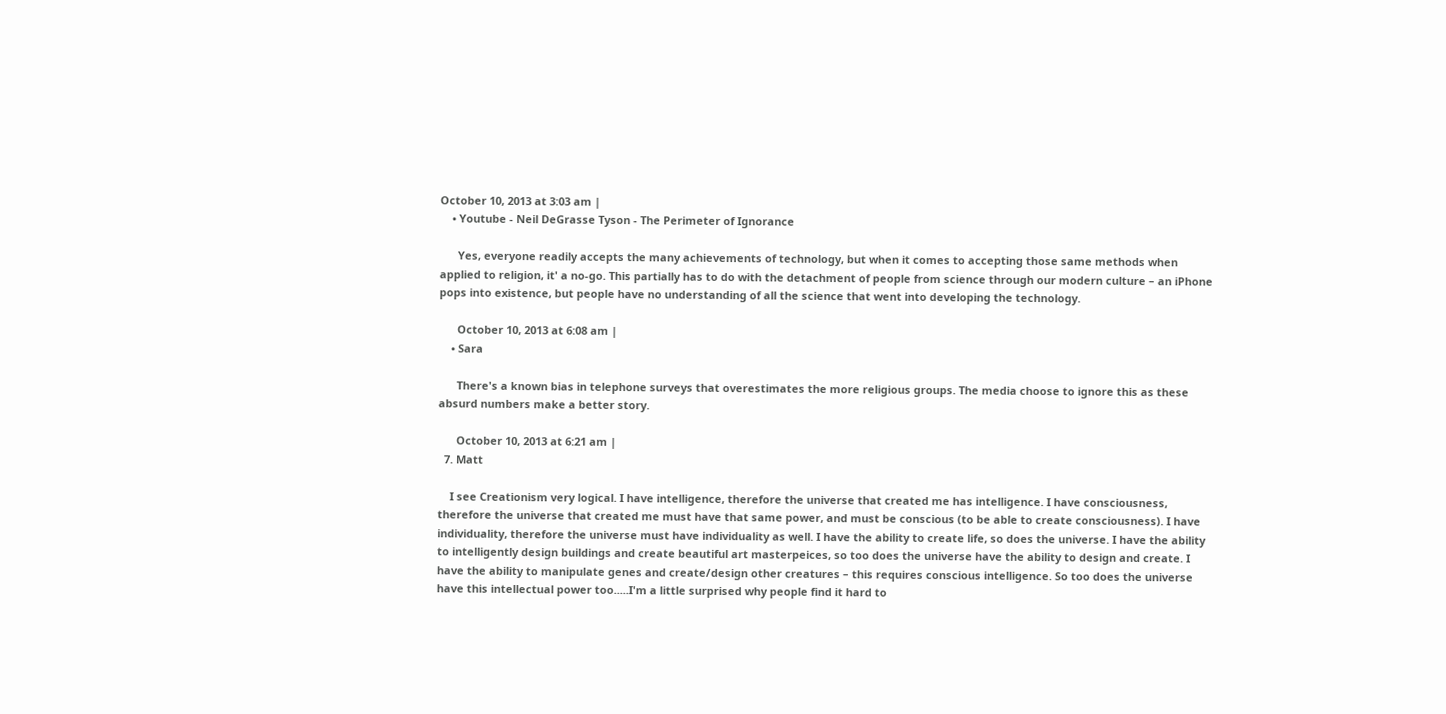October 10, 2013 at 3:03 am |
    • Youtube - Neil DeGrasse Tyson - The Perimeter of Ignorance

      Yes, everyone readily accepts the many achievements of technology, but when it comes to accepting those same methods when applied to religion, it' a no-go. This partially has to do with the detachment of people from science through our modern culture – an iPhone pops into existence, but people have no understanding of all the science that went into developing the technology.

      October 10, 2013 at 6:08 am |
    • Sara

      There's a known bias in telephone surveys that overestimates the more religious groups. The media choose to ignore this as these absurd numbers make a better story.

      October 10, 2013 at 6:21 am |
  7. Matt

    I see Creationism very logical. I have intelligence, therefore the universe that created me has intelligence. I have consciousness, therefore the universe that created me must have that same power, and must be conscious (to be able to create consciousness). I have individuality, therefore the universe must have individuality as well. I have the ability to create life, so does the universe. I have the ability to intelligently design buildings and create beautiful art masterpeices, so too does the universe have the ability to design and create. I have the ability to manipulate genes and create/design other creatures – this requires conscious intelligence. So too does the universe have this intellectual power too.....I'm a little surprised why people find it hard to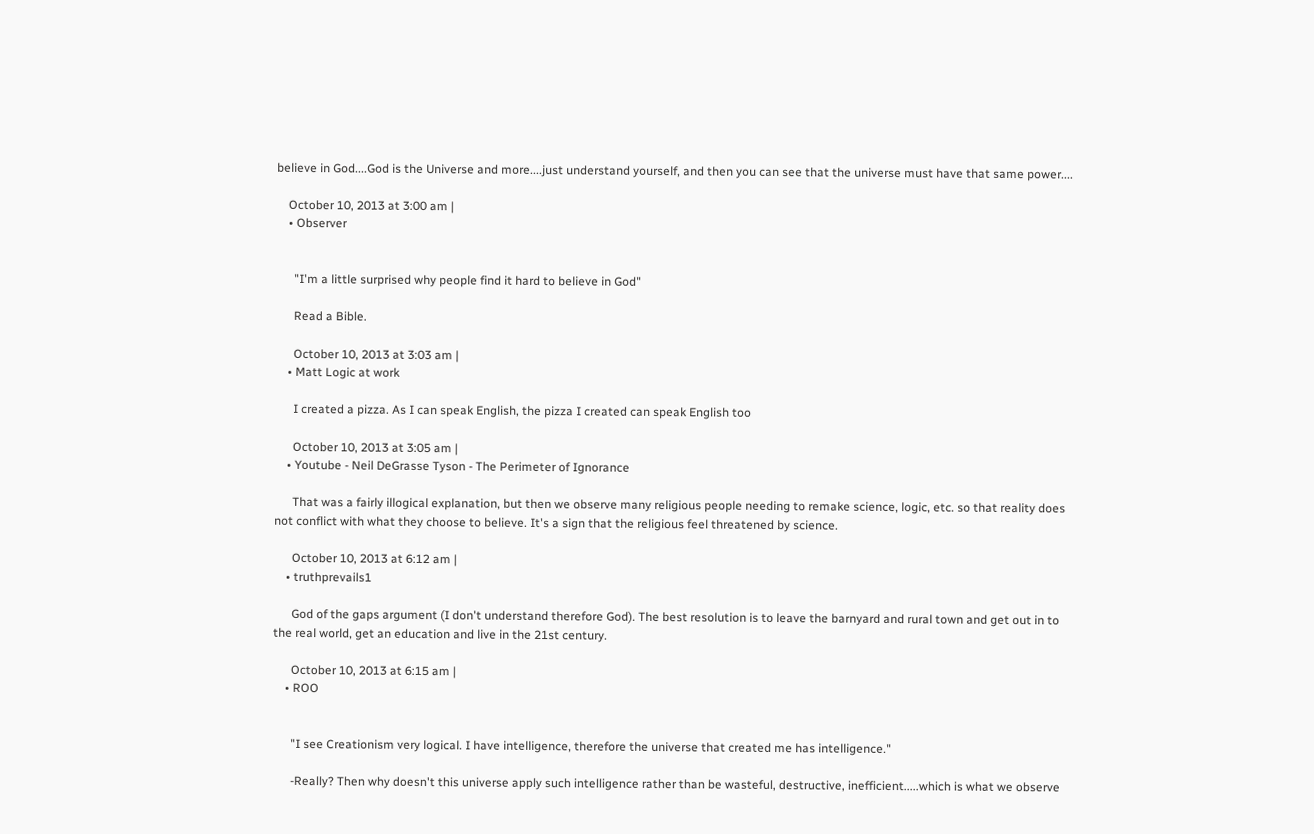believe in God....God is the Universe and more....just understand yourself, and then you can see that the universe must have that same power....

    October 10, 2013 at 3:00 am |
    • Observer


      "I'm a little surprised why people find it hard to believe in God"

      Read a Bible.

      October 10, 2013 at 3:03 am |
    • Matt Logic at work

      I created a pizza. As I can speak English, the pizza I created can speak English too

      October 10, 2013 at 3:05 am |
    • Youtube - Neil DeGrasse Tyson - The Perimeter of Ignorance

      That was a fairly illogical explanation, but then we observe many religious people needing to remake science, logic, etc. so that reality does not conflict with what they choose to believe. It's a sign that the religious feel threatened by science.

      October 10, 2013 at 6:12 am |
    • truthprevails1

      God of the gaps argument (I don't understand therefore God). The best resolution is to leave the barnyard and rural town and get out in to the real world, get an education and live in the 21st century.

      October 10, 2013 at 6:15 am |
    • ROO


      "I see Creationism very logical. I have intelligence, therefore the universe that created me has intelligence."

      -Really? Then why doesn't this universe apply such intelligence rather than be wasteful, destructive, inefficient.....which is what we observe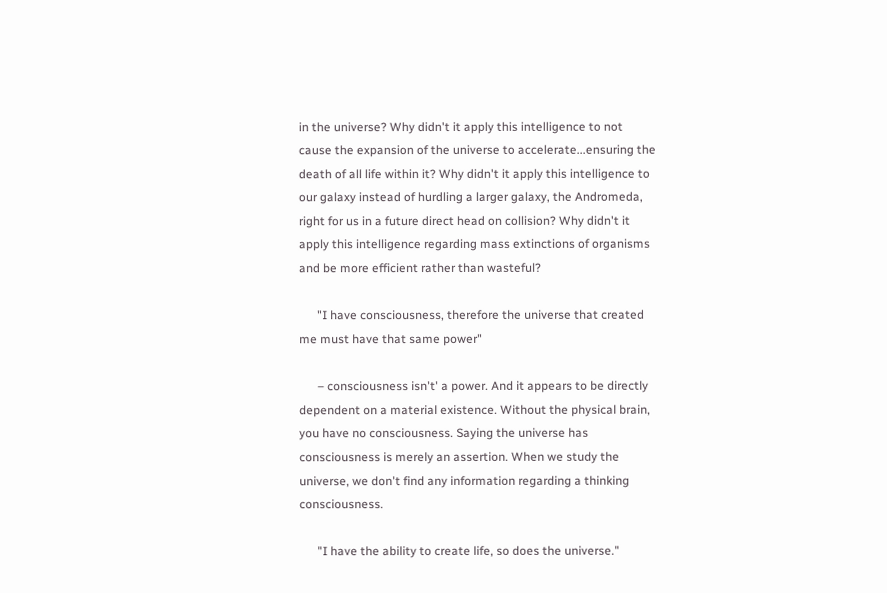in the universe? Why didn't it apply this intelligence to not cause the expansion of the universe to accelerate...ensuring the death of all life within it? Why didn't it apply this intelligence to our galaxy instead of hurdling a larger galaxy, the Andromeda, right for us in a future direct head on collision? Why didn't it apply this intelligence regarding mass extinctions of organisms and be more efficient rather than wasteful?

      "I have consciousness, therefore the universe that created me must have that same power"

      – consciousness isn't' a power. And it appears to be directly dependent on a material existence. Without the physical brain, you have no consciousness. Saying the universe has consciousness is merely an assertion. When we study the universe, we don't find any information regarding a thinking consciousness.

      "I have the ability to create life, so does the universe."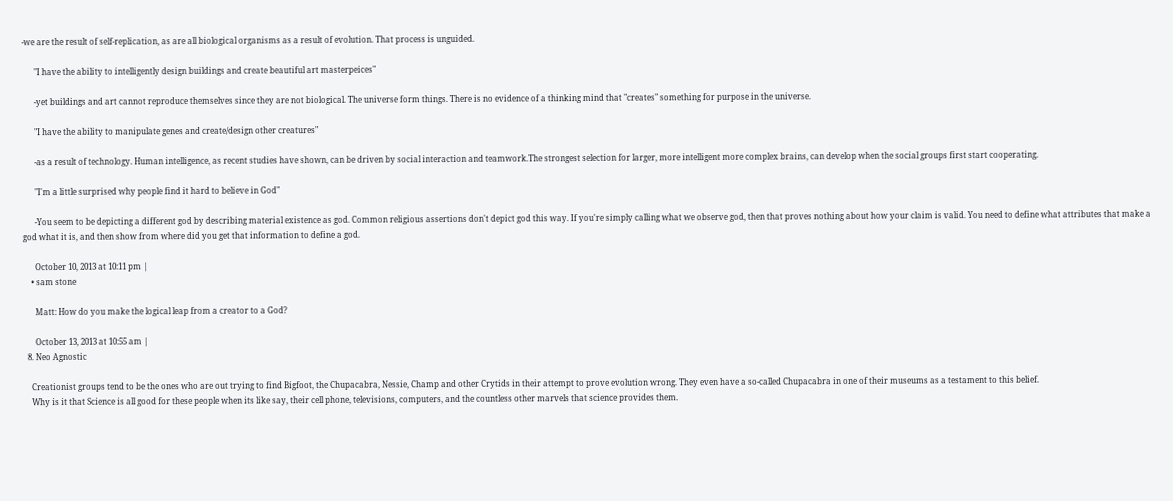-we are the result of self-replication, as are all biological organisms as a result of evolution. That process is unguided.

      "I have the ability to intelligently design buildings and create beautiful art masterpeices"

      -yet buildings and art cannot reproduce themselves since they are not biological. The universe form things. There is no evidence of a thinking mind that "creates" something for purpose in the universe.

      "I have the ability to manipulate genes and create/design other creatures"

      -as a result of technology. Human intelligence, as recent studies have shown, can be driven by social interaction and teamwork.The strongest selection for larger, more intelligent more complex brains, can develop when the social groups first start cooperating.

      "I'm a little surprised why people find it hard to believe in God"

      -You seem to be depicting a different god by describing material existence as god. Common religious assertions don't depict god this way. If you're simply calling what we observe god, then that proves nothing about how your claim is valid. You need to define what attributes that make a god what it is, and then show from where did you get that information to define a god.

      October 10, 2013 at 10:11 pm |
    • sam stone

      Matt: How do you make the logical leap from a creator to a God?

      October 13, 2013 at 10:55 am |
  8. Neo Agnostic

    Creationist groups tend to be the ones who are out trying to find Bigfoot, the Chupacabra, Nessie, Champ and other Crytids in their attempt to prove evolution wrong. They even have a so-called Chupacabra in one of their museums as a testament to this belief.
    Why is it that Science is all good for these people when its like say, their cell phone, televisions, computers, and the countless other marvels that science provides them.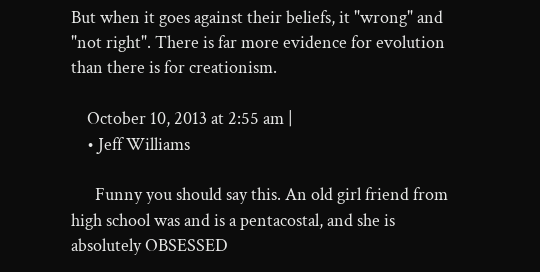But when it goes against their beliefs, it "wrong" and "not right". There is far more evidence for evolution than there is for creationism.

    October 10, 2013 at 2:55 am |
    • Jeff Williams

      Funny you should say this. An old girl friend from high school was and is a pentacostal, and she is absolutely OBSESSED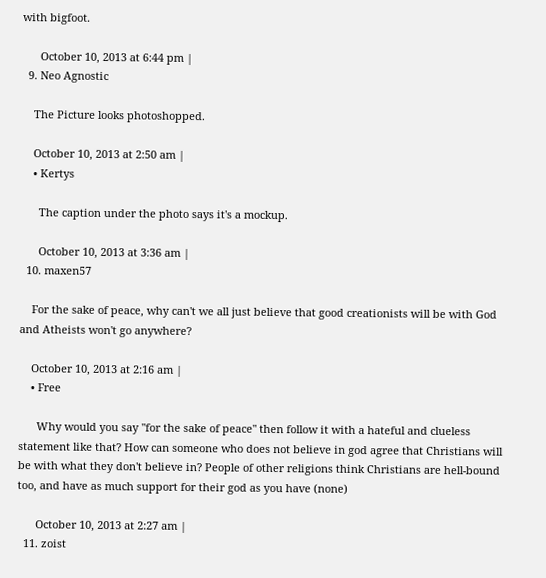with bigfoot.

      October 10, 2013 at 6:44 pm |
  9. Neo Agnostic

    The Picture looks photoshopped.

    October 10, 2013 at 2:50 am |
    • Kertys

      The caption under the photo says it's a mockup.

      October 10, 2013 at 3:36 am |
  10. maxen57

    For the sake of peace, why can't we all just believe that good creationists will be with God and Atheists won't go anywhere?

    October 10, 2013 at 2:16 am |
    • Free

      Why would you say "for the sake of peace" then follow it with a hateful and clueless statement like that? How can someone who does not believe in god agree that Christians will be with what they don't believe in? People of other religions think Christians are hell-bound too, and have as much support for their god as you have (none)

      October 10, 2013 at 2:27 am |
  11. zoist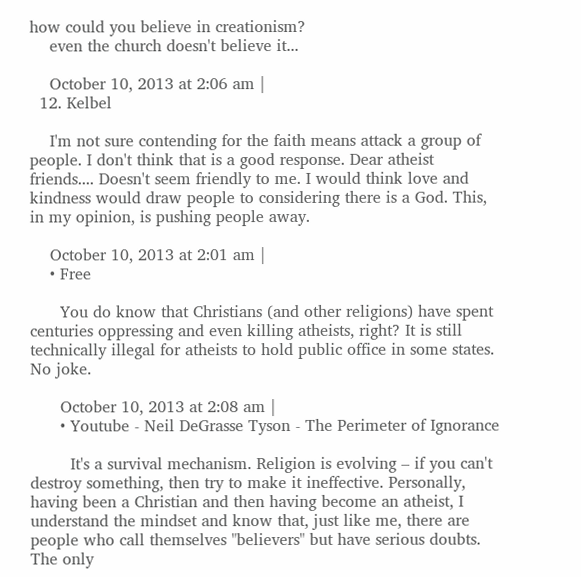how could you believe in creationism?
    even the church doesn't believe it...

    October 10, 2013 at 2:06 am |
  12. Kelbel

    I'm not sure contending for the faith means attack a group of people. I don't think that is a good response. Dear atheist friends.... Doesn't seem friendly to me. I would think love and kindness would draw people to considering there is a God. This, in my opinion, is pushing people away.

    October 10, 2013 at 2:01 am |
    • Free

      You do know that Christians (and other religions) have spent centuries oppressing and even killing atheists, right? It is still technically illegal for atheists to hold public office in some states. No joke.

      October 10, 2013 at 2:08 am |
      • Youtube - Neil DeGrasse Tyson - The Perimeter of Ignorance

        It's a survival mechanism. Religion is evolving – if you can't destroy something, then try to make it ineffective. Personally, having been a Christian and then having become an atheist, I understand the mindset and know that, just like me, there are people who call themselves "believers" but have serious doubts. The only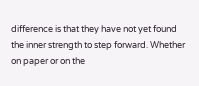difference is that they have not yet found the inner strength to step forward. Whether on paper or on the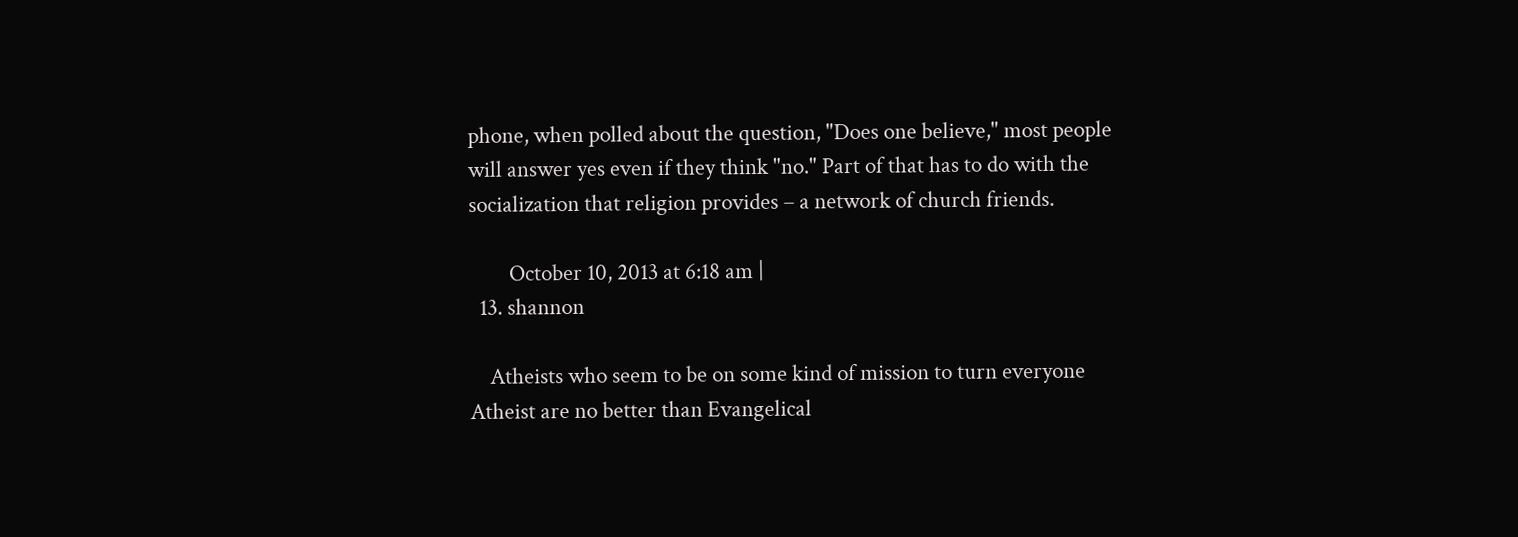phone, when polled about the question, "Does one believe," most people will answer yes even if they think "no." Part of that has to do with the socialization that religion provides – a network of church friends.

        October 10, 2013 at 6:18 am |
  13. shannon

    Atheists who seem to be on some kind of mission to turn everyone Atheist are no better than Evangelical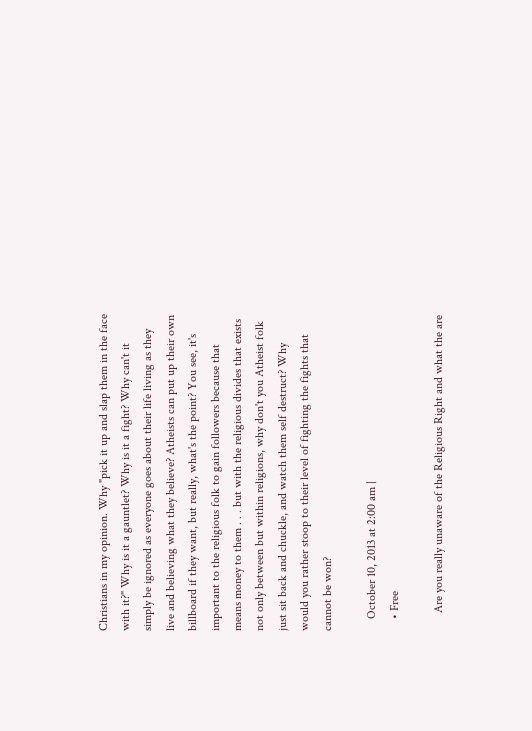Christians in my opinion. Why "pick it up and slap them in the face with it?" Why is it a gauntlet? Why is it a fight? Why can't it simply be ignored as everyone goes about their life living as they live and believing what they believe? Atheists can put up their own billboard if they want, but really, what's the point? You see, it's important to the religious folk to gain followers because that means money to them . . . but with the religious divides that exists not only between but within religions, why don't you Atheist folk just sit back and chuckle, and watch them self destruct? Why would you rather stoop to their level of fighting the fights that cannot be won?

    October 10, 2013 at 2:00 am |
    • Free

      Are you really unaware of the Religious Right and what the are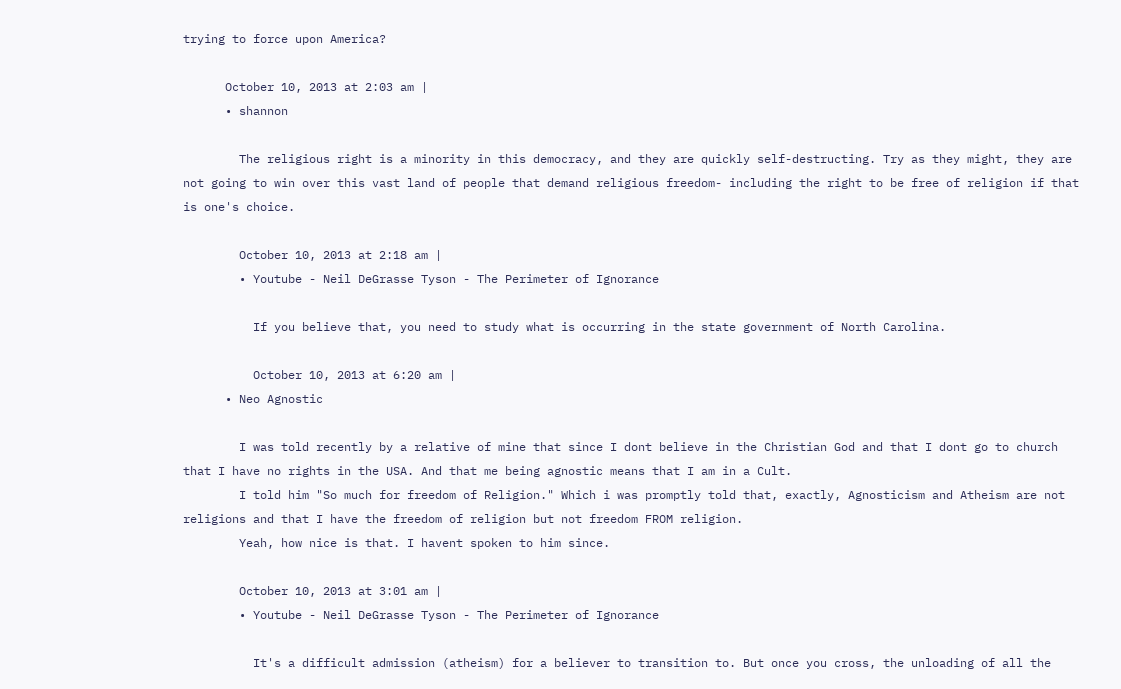trying to force upon America?

      October 10, 2013 at 2:03 am |
      • shannon

        The religious right is a minority in this democracy, and they are quickly self-destructing. Try as they might, they are not going to win over this vast land of people that demand religious freedom- including the right to be free of religion if that is one's choice.

        October 10, 2013 at 2:18 am |
        • Youtube - Neil DeGrasse Tyson - The Perimeter of Ignorance

          If you believe that, you need to study what is occurring in the state government of North Carolina.

          October 10, 2013 at 6:20 am |
      • Neo Agnostic

        I was told recently by a relative of mine that since I dont believe in the Christian God and that I dont go to church that I have no rights in the USA. And that me being agnostic means that I am in a Cult.
        I told him "So much for freedom of Religion." Which i was promptly told that, exactly, Agnosticism and Atheism are not religions and that I have the freedom of religion but not freedom FROM religion.
        Yeah, how nice is that. I havent spoken to him since.

        October 10, 2013 at 3:01 am |
        • Youtube - Neil DeGrasse Tyson - The Perimeter of Ignorance

          It's a difficult admission (atheism) for a believer to transition to. But once you cross, the unloading of all the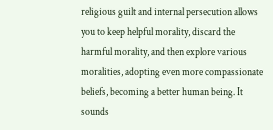religious guilt and internal persecution allows you to keep helpful morality, discard the harmful morality, and then explore various moralities, adopting even more compassionate beliefs, becoming a better human being. It sounds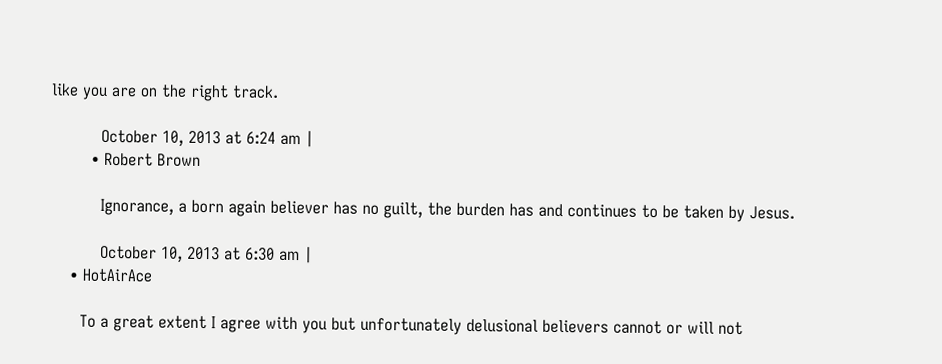like you are on the right track.

          October 10, 2013 at 6:24 am |
        • Robert Brown

          Ignorance, a born again believer has no guilt, the burden has and continues to be taken by Jesus.

          October 10, 2013 at 6:30 am |
    • HotAirAce

      To a great extent I agree with you but unfortunately delusional believers cannot or will not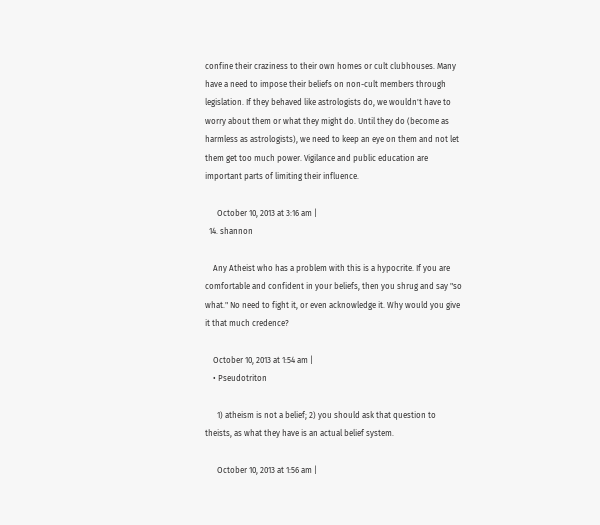confine their craziness to their own homes or cult clubhouses. Many have a need to impose their beliefs on non-cult members through legislation. If they behaved like astrologists do, we wouldn't have to worry about them or what they might do. Until they do (become as harmless as astrologists), we need to keep an eye on them and not let them get too much power. Vigilance and public education are important parts of limiting their influence.

      October 10, 2013 at 3:16 am |
  14. shannon

    Any Atheist who has a problem with this is a hypocrite. If you are comfortable and confident in your beliefs, then you shrug and say "so what." No need to fight it, or even acknowledge it. Why would you give it that much credence?

    October 10, 2013 at 1:54 am |
    • Pseudotriton

      1) atheism is not a belief; 2) you should ask that question to theists, as what they have is an actual belief system.

      October 10, 2013 at 1:56 am |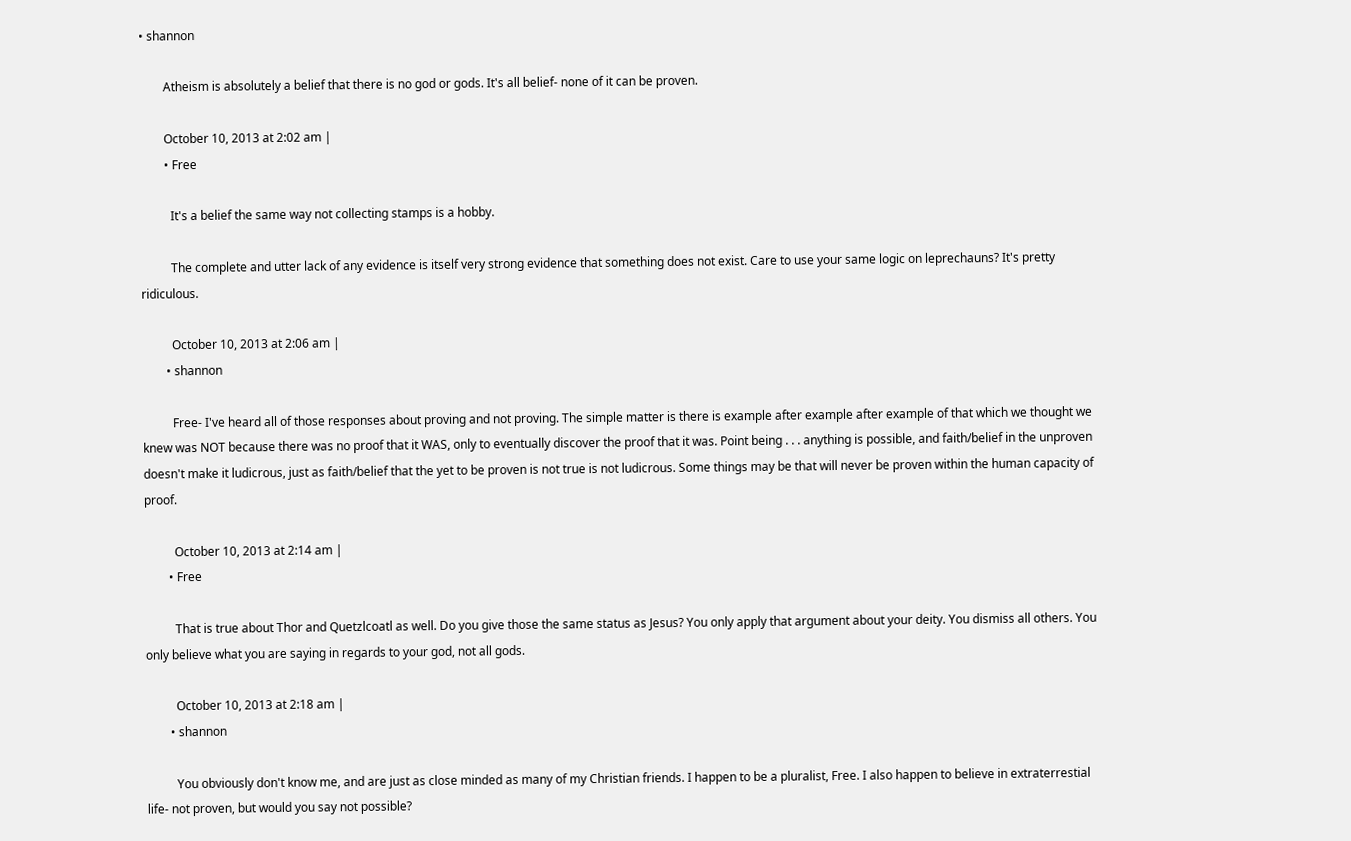• shannon

        Atheism is absolutely a belief that there is no god or gods. It's all belief- none of it can be proven.

        October 10, 2013 at 2:02 am |
        • Free

          It's a belief the same way not collecting stamps is a hobby.

          The complete and utter lack of any evidence is itself very strong evidence that something does not exist. Care to use your same logic on leprechauns? It's pretty ridiculous.

          October 10, 2013 at 2:06 am |
        • shannon

          Free- I've heard all of those responses about proving and not proving. The simple matter is there is example after example after example of that which we thought we knew was NOT because there was no proof that it WAS, only to eventually discover the proof that it was. Point being . . . anything is possible, and faith/belief in the unproven doesn't make it ludicrous, just as faith/belief that the yet to be proven is not true is not ludicrous. Some things may be that will never be proven within the human capacity of proof.

          October 10, 2013 at 2:14 am |
        • Free

          That is true about Thor and Quetzlcoatl as well. Do you give those the same status as Jesus? You only apply that argument about your deity. You dismiss all others. You only believe what you are saying in regards to your god, not all gods.

          October 10, 2013 at 2:18 am |
        • shannon

          You obviously don't know me, and are just as close minded as many of my Christian friends. I happen to be a pluralist, Free. I also happen to believe in extraterrestial life- not proven, but would you say not possible?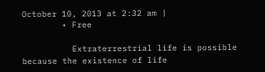October 10, 2013 at 2:32 am |
        • Free

          Extraterrestrial life is possible because the existence of life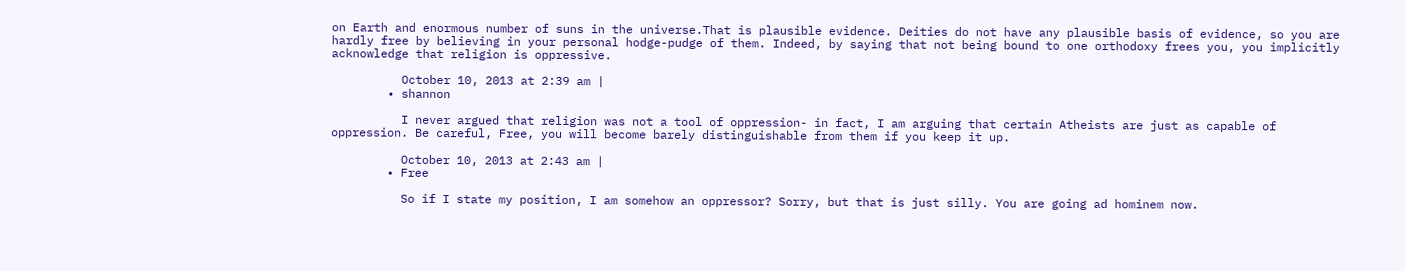on Earth and enormous number of suns in the universe.That is plausible evidence. Deities do not have any plausible basis of evidence, so you are hardly free by believing in your personal hodge-pudge of them. Indeed, by saying that not being bound to one orthodoxy frees you, you implicitly acknowledge that religion is oppressive.

          October 10, 2013 at 2:39 am |
        • shannon

          I never argued that religion was not a tool of oppression- in fact, I am arguing that certain Atheists are just as capable of oppression. Be careful, Free, you will become barely distinguishable from them if you keep it up.

          October 10, 2013 at 2:43 am |
        • Free

          So if I state my position, I am somehow an oppressor? Sorry, but that is just silly. You are going ad hominem now.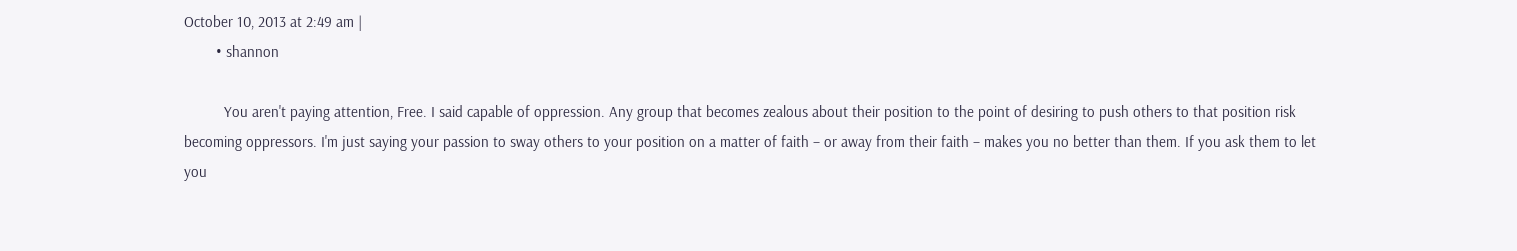October 10, 2013 at 2:49 am |
        • shannon

          You aren't paying attention, Free. I said capable of oppression. Any group that becomes zealous about their position to the point of desiring to push others to that position risk becoming oppressors. I'm just saying your passion to sway others to your position on a matter of faith – or away from their faith – makes you no better than them. If you ask them to let you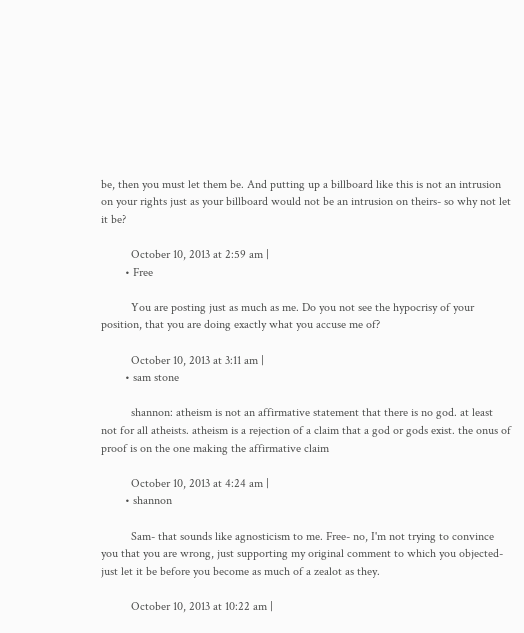be, then you must let them be. And putting up a billboard like this is not an intrusion on your rights just as your billboard would not be an intrusion on theirs- so why not let it be?

          October 10, 2013 at 2:59 am |
        • Free

          You are posting just as much as me. Do you not see the hypocrisy of your position, that you are doing exactly what you accuse me of?

          October 10, 2013 at 3:11 am |
        • sam stone

          shannon: atheism is not an affirmative statement that there is no god. at least not for all atheists. atheism is a rejection of a claim that a god or gods exist. the onus of proof is on the one making the affirmative claim

          October 10, 2013 at 4:24 am |
        • shannon

          Sam- that sounds like agnosticism to me. Free- no, I'm not trying to convince you that you are wrong, just supporting my original comment to which you objected- just let it be before you become as much of a zealot as they.

          October 10, 2013 at 10:22 am |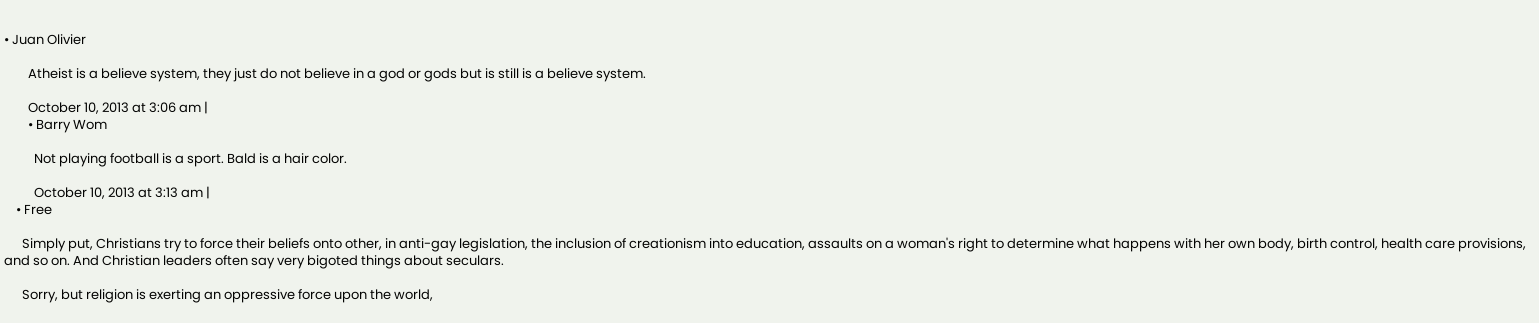• Juan Olivier

        Atheist is a believe system, they just do not believe in a god or gods but is still is a believe system.

        October 10, 2013 at 3:06 am |
        • Barry Wom

          Not playing football is a sport. Bald is a hair color.

          October 10, 2013 at 3:13 am |
    • Free

      Simply put, Christians try to force their beliefs onto other, in anti-gay legislation, the inclusion of creationism into education, assaults on a woman's right to determine what happens with her own body, birth control, health care provisions, and so on. And Christian leaders often say very bigoted things about seculars.

      Sorry, but religion is exerting an oppressive force upon the world,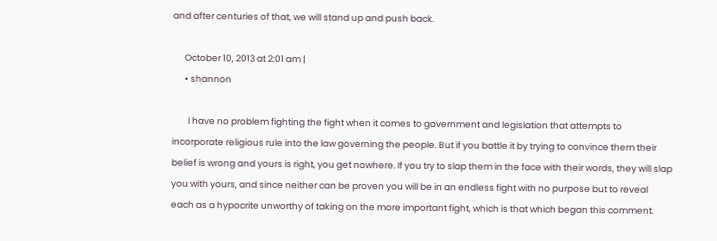and after centuries of that, we will stand up and push back.

      October 10, 2013 at 2:01 am |
      • shannon

        I have no problem fighting the fight when it comes to government and legislation that attempts to incorporate religious rule into the law governing the people. But if you battle it by trying to convince them their belief is wrong and yours is right, you get nowhere. If you try to slap them in the face with their words, they will slap you with yours, and since neither can be proven you will be in an endless fight with no purpose but to reveal each as a hypocrite unworthy of taking on the more important fight, which is that which began this comment.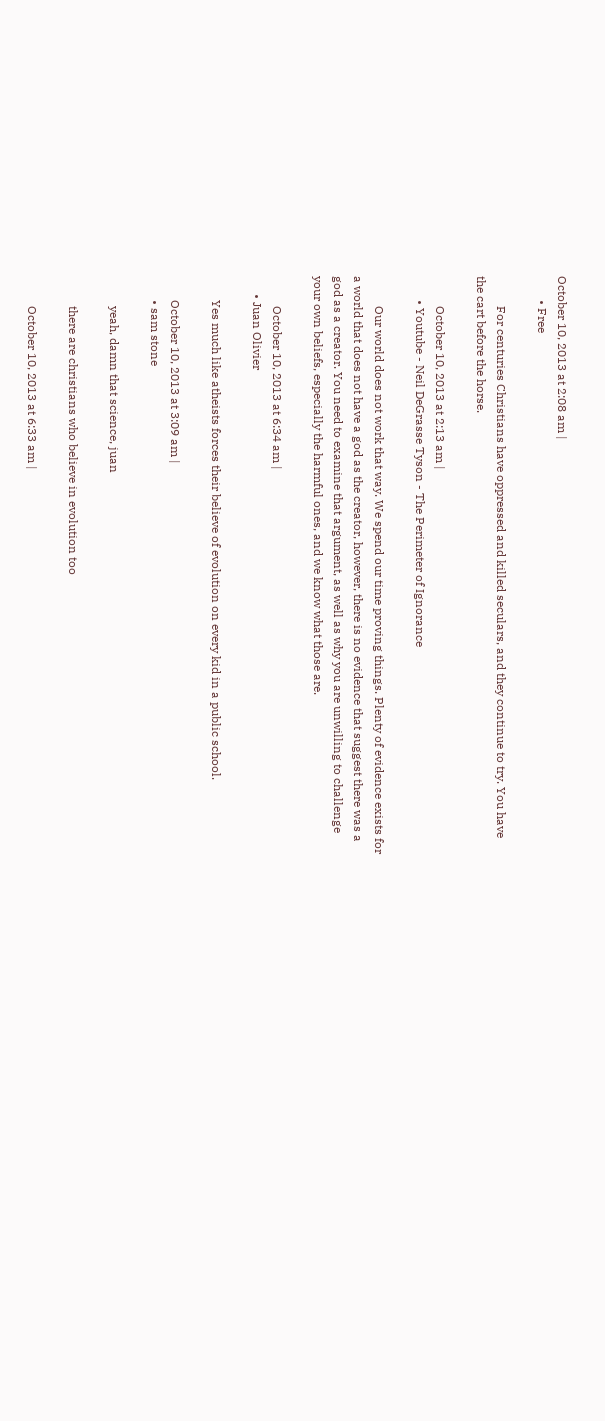October 10, 2013 at 2:08 am |
        • Free

          For centuries Christians have oppressed and killed seculars, and they continue to try. You have the cart before the horse.

          October 10, 2013 at 2:13 am |
        • Youtube - Neil DeGrasse Tyson - The Perimeter of Ignorance

          Our world does not work that way. We spend our time proving things. Plenty of evidence exists for a world that does not have a god as the creator, however, there is no evidence that suggest there was a god as a creator. You need to examine that argument, as well as why you are unwilling to challenge your own beliefs, especially the harmful ones, and we know what those are.

          October 10, 2013 at 6:34 am |
      • Juan Olivier

        Yes much like atheists forces their believe of evolution on every kid in a public school.

        October 10, 2013 at 3:09 am |
        • sam stone

          yeah, damn that science, juan

          there are christians who believe in evolution too

          October 10, 2013 at 6:33 am |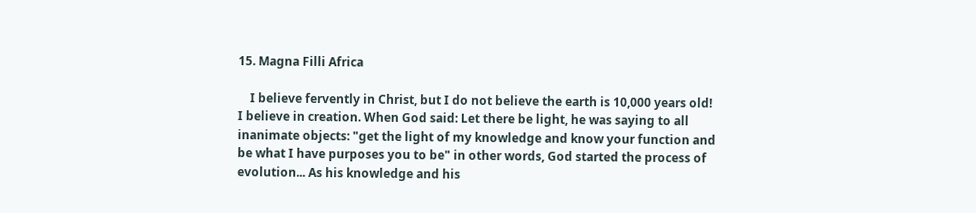15. Magna Filli Africa

    I believe fervently in Christ, but I do not believe the earth is 10,000 years old! I believe in creation. When God said: Let there be light, he was saying to all inanimate objects: "get the light of my knowledge and know your function and be what I have purposes you to be" in other words, God started the process of evolution... As his knowledge and his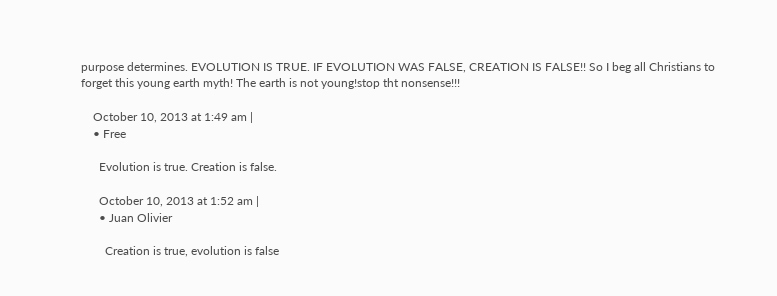purpose determines. EVOLUTION IS TRUE. IF EVOLUTION WAS FALSE, CREATION IS FALSE!! So I beg all Christians to forget this young earth myth! The earth is not young!stop tht nonsense!!!

    October 10, 2013 at 1:49 am |
    • Free

      Evolution is true. Creation is false.

      October 10, 2013 at 1:52 am |
      • Juan Olivier

        Creation is true, evolution is false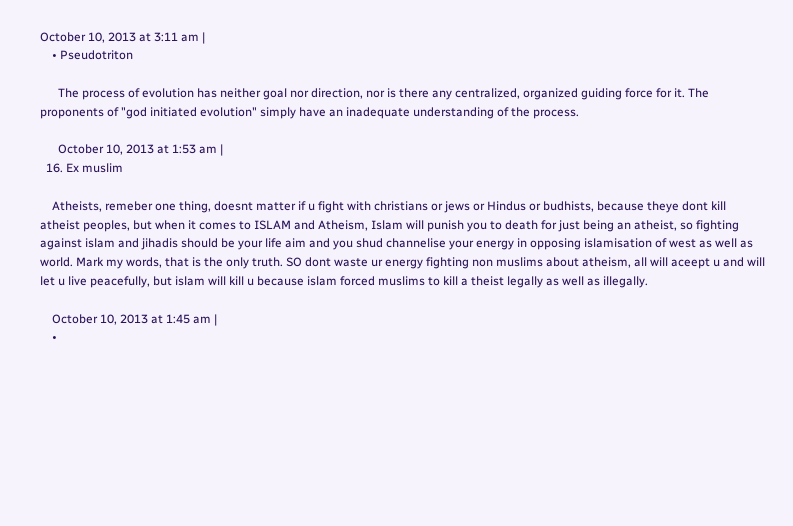October 10, 2013 at 3:11 am |
    • Pseudotriton

      The process of evolution has neither goal nor direction, nor is there any centralized, organized guiding force for it. The proponents of "god initiated evolution" simply have an inadequate understanding of the process.

      October 10, 2013 at 1:53 am |
  16. Ex muslim

    Atheists, remeber one thing, doesnt matter if u fight with christians or jews or Hindus or budhists, because theye dont kill atheist peoples, but when it comes to ISLAM and Atheism, Islam will punish you to death for just being an atheist, so fighting against islam and jihadis should be your life aim and you shud channelise your energy in opposing islamisation of west as well as world. Mark my words, that is the only truth. SO dont waste ur energy fighting non muslims about atheism, all will aceept u and will let u live peacefully, but islam will kill u because islam forced muslims to kill a theist legally as well as illegally.

    October 10, 2013 at 1:45 am |
    •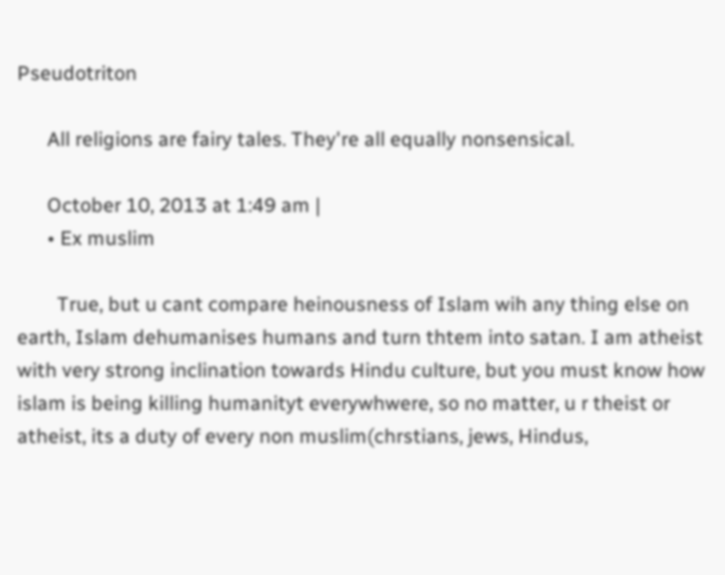Pseudotriton

      All religions are fairy tales. They're all equally nonsensical.

      October 10, 2013 at 1:49 am |
      • Ex muslim

        True, but u cant compare heinousness of Islam wih any thing else on earth, Islam dehumanises humans and turn thtem into satan. I am atheist with very strong inclination towards Hindu culture, but you must know how islam is being killing humanityt everywhwere, so no matter, u r theist or atheist, its a duty of every non muslim(chrstians, jews, Hindus,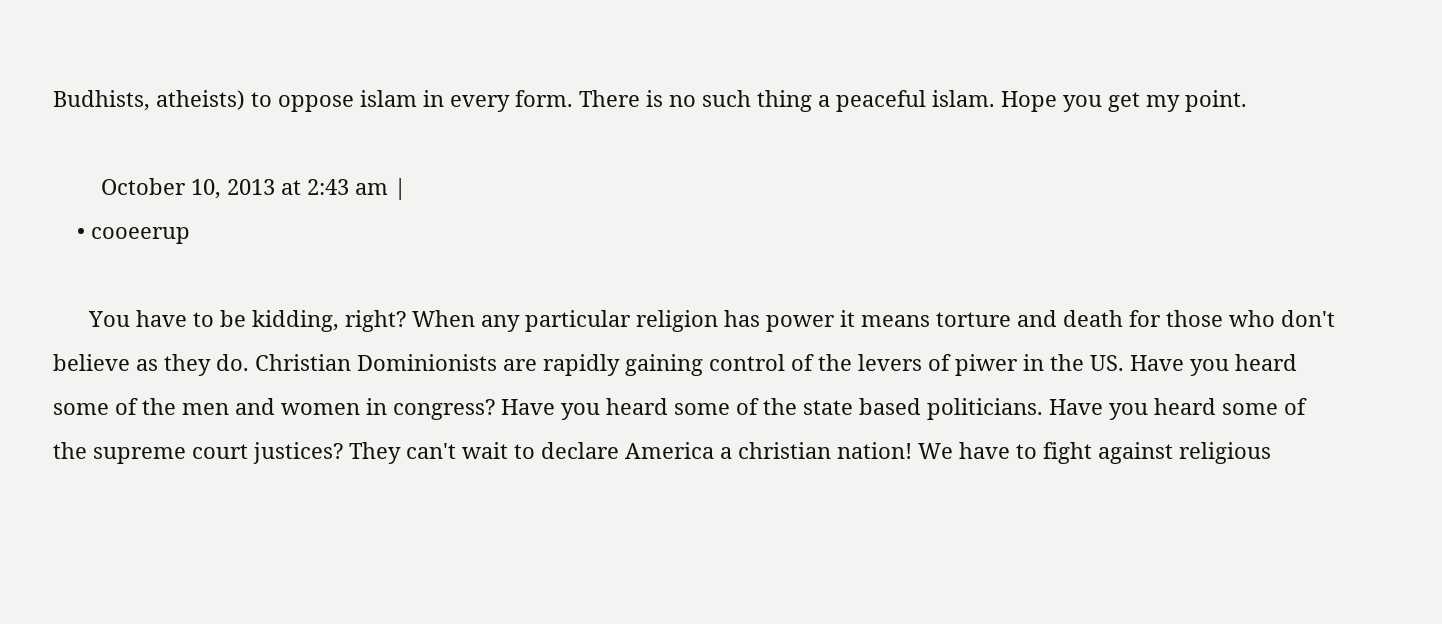Budhists, atheists) to oppose islam in every form. There is no such thing a peaceful islam. Hope you get my point.

        October 10, 2013 at 2:43 am |
    • cooeerup

      You have to be kidding, right? When any particular religion has power it means torture and death for those who don't believe as they do. Christian Dominionists are rapidly gaining control of the levers of piwer in the US. Have you heard some of the men and women in congress? Have you heard some of the state based politicians. Have you heard some of the supreme court justices? They can't wait to declare America a christian nation! We have to fight against religious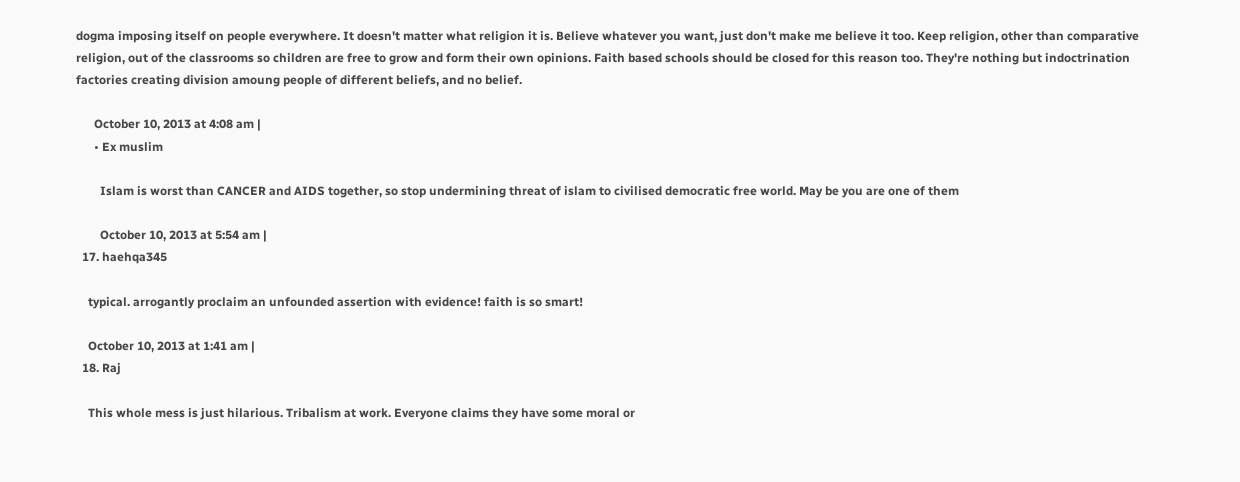dogma imposing itself on people everywhere. It doesn't matter what religion it is. Believe whatever you want, just don't make me believe it too. Keep religion, other than comparative religion, out of the classrooms so children are free to grow and form their own opinions. Faith based schools should be closed for this reason too. They're nothing but indoctrination factories creating division amoung people of different beliefs, and no belief.

      October 10, 2013 at 4:08 am |
      • Ex muslim

        Islam is worst than CANCER and AIDS together, so stop undermining threat of islam to civilised democratic free world. May be you are one of them

        October 10, 2013 at 5:54 am |
  17. haehqa345

    typical. arrogantly proclaim an unfounded assertion with evidence! faith is so smart!

    October 10, 2013 at 1:41 am |
  18. Raj

    This whole mess is just hilarious. Tribalism at work. Everyone claims they have some moral or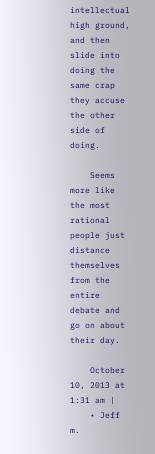intellectual high ground, and then slide into doing the same crap they accuse the other side of doing.

    Seems more like the most rational people just distance themselves from the entire debate and go on about their day.

    October 10, 2013 at 1:31 am |
    • Jeff m.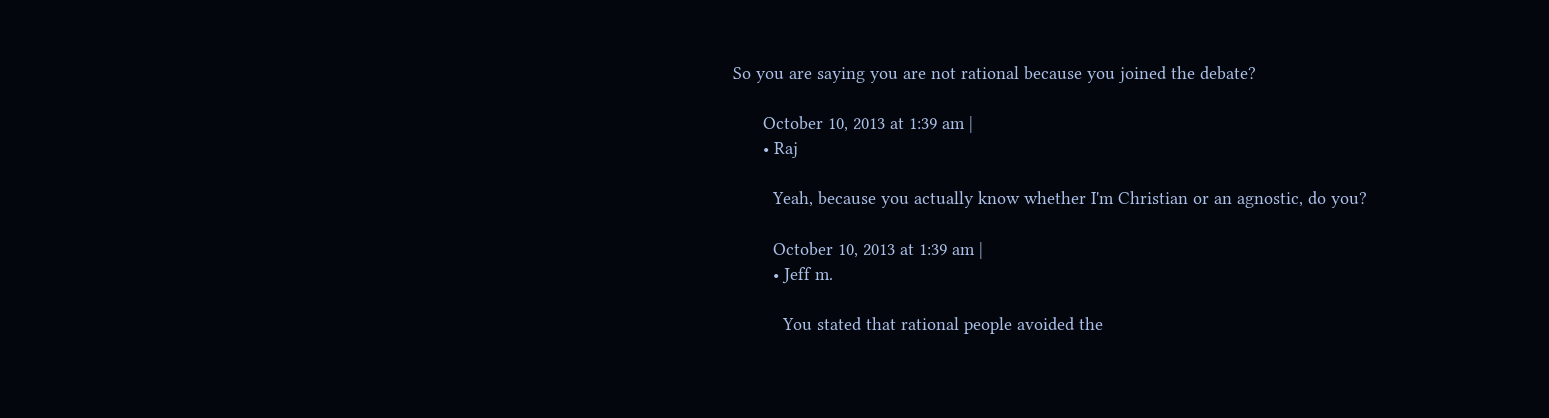So you are saying you are not rational because you joined the debate?

      October 10, 2013 at 1:39 am |
      • Raj

        Yeah, because you actually know whether I'm Christian or an agnostic, do you?

        October 10, 2013 at 1:39 am |
        • Jeff m.

          You stated that rational people avoided the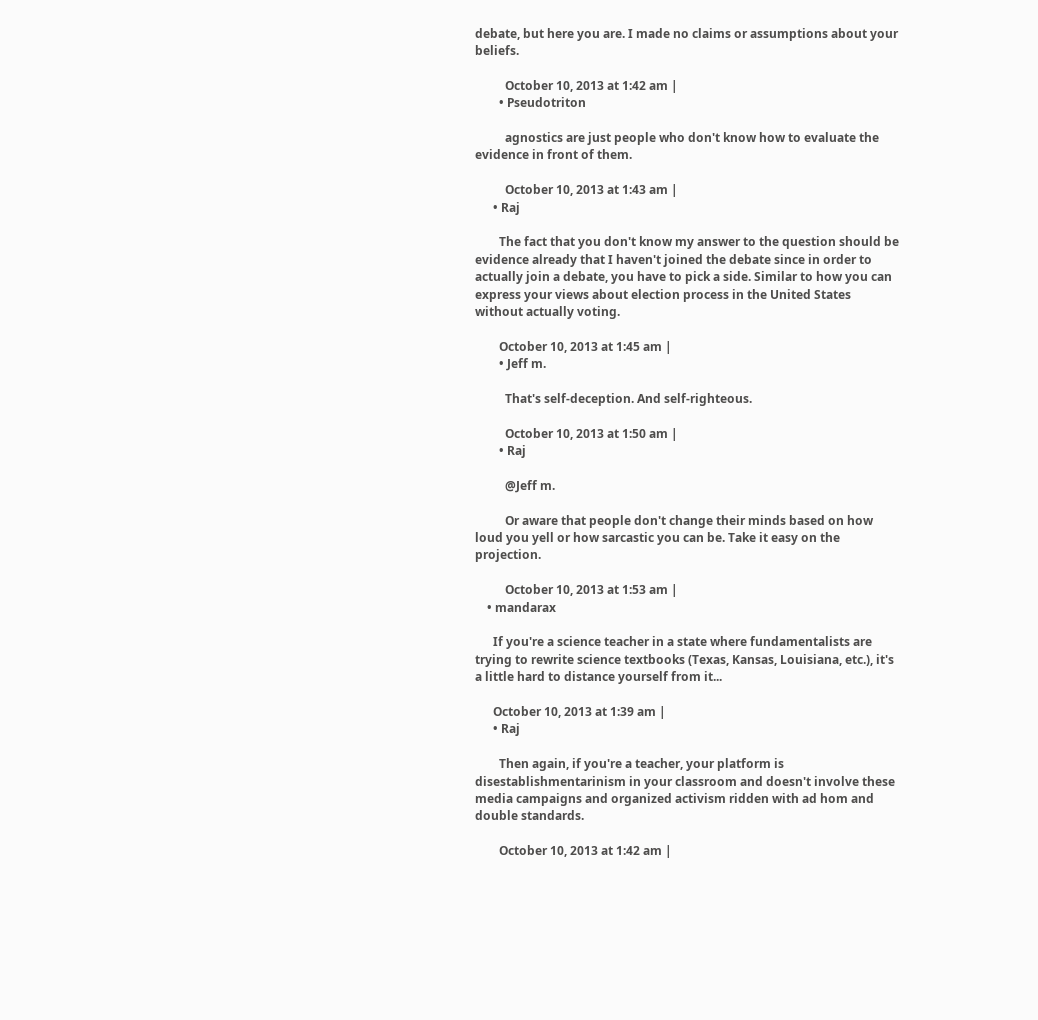debate, but here you are. I made no claims or assumptions about your beliefs.

          October 10, 2013 at 1:42 am |
        • Pseudotriton

          agnostics are just people who don't know how to evaluate the evidence in front of them.

          October 10, 2013 at 1:43 am |
      • Raj

        The fact that you don't know my answer to the question should be evidence already that I haven't joined the debate since in order to actually join a debate, you have to pick a side. Similar to how you can express your views about election process in the United States without actually voting.

        October 10, 2013 at 1:45 am |
        • Jeff m.

          That's self-deception. And self-righteous.

          October 10, 2013 at 1:50 am |
        • Raj

          @Jeff m.

          Or aware that people don't change their minds based on how loud you yell or how sarcastic you can be. Take it easy on the projection.

          October 10, 2013 at 1:53 am |
    • mandarax

      If you're a science teacher in a state where fundamentalists are trying to rewrite science textbooks (Texas, Kansas, Louisiana, etc.), it's a little hard to distance yourself from it...

      October 10, 2013 at 1:39 am |
      • Raj

        Then again, if you're a teacher, your platform is disestablishmentarinism in your classroom and doesn't involve these media campaigns and organized activism ridden with ad hom and double standards.

        October 10, 2013 at 1:42 am |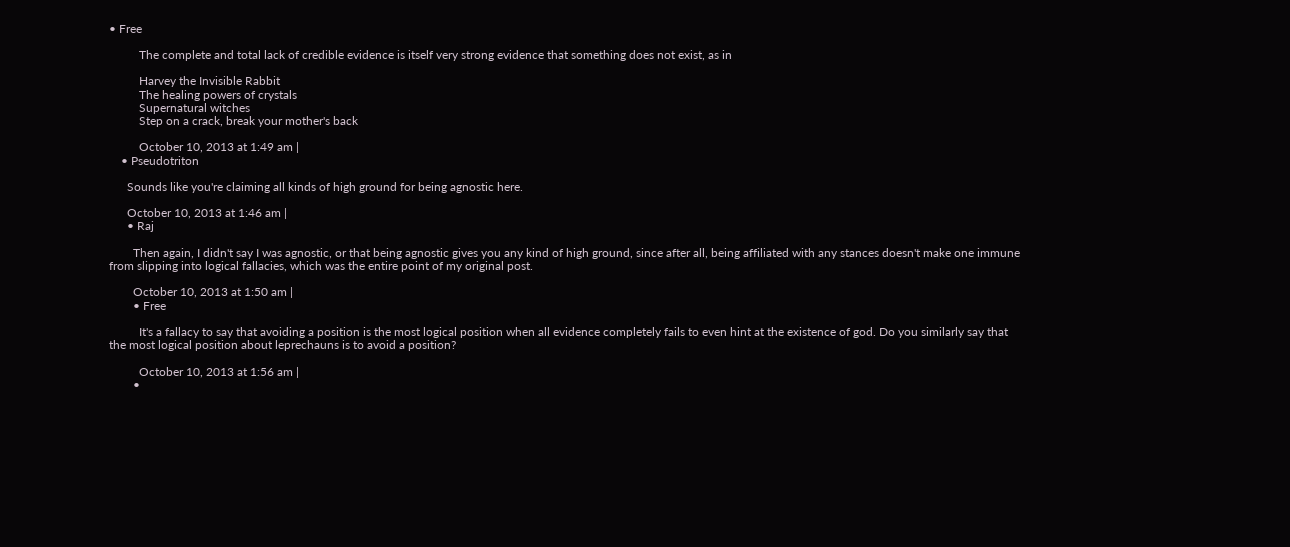• Free

          The complete and total lack of credible evidence is itself very strong evidence that something does not exist, as in

          Harvey the Invisible Rabbit
          The healing powers of crystals
          Supernatural witches
          Step on a crack, break your mother's back

          October 10, 2013 at 1:49 am |
    • Pseudotriton

      Sounds like you're claiming all kinds of high ground for being agnostic here.

      October 10, 2013 at 1:46 am |
      • Raj

        Then again, I didn't say I was agnostic, or that being agnostic gives you any kind of high ground, since after all, being affiliated with any stances doesn't make one immune from slipping into logical fallacies, which was the entire point of my original post.

        October 10, 2013 at 1:50 am |
        • Free

          It's a fallacy to say that avoiding a position is the most logical position when all evidence completely fails to even hint at the existence of god. Do you similarly say that the most logical position about leprechauns is to avoid a position?

          October 10, 2013 at 1:56 am |
        •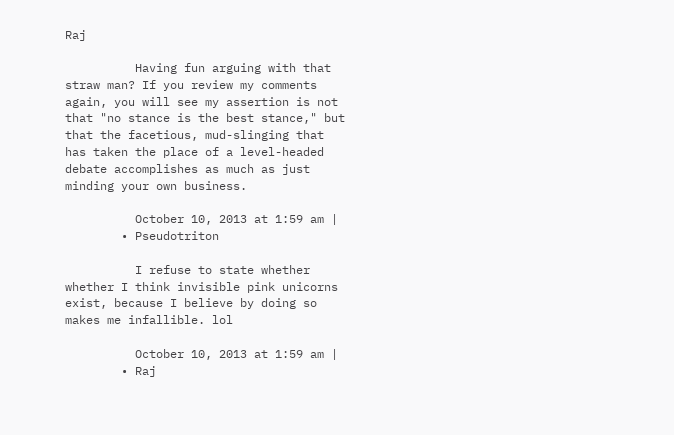Raj

          Having fun arguing with that straw man? If you review my comments again, you will see my assertion is not that "no stance is the best stance," but that the facetious, mud-slinging that has taken the place of a level-headed debate accomplishes as much as just minding your own business.

          October 10, 2013 at 1:59 am |
        • Pseudotriton

          I refuse to state whether whether I think invisible pink unicorns exist, because I believe by doing so makes me infallible. lol

          October 10, 2013 at 1:59 am |
        • Raj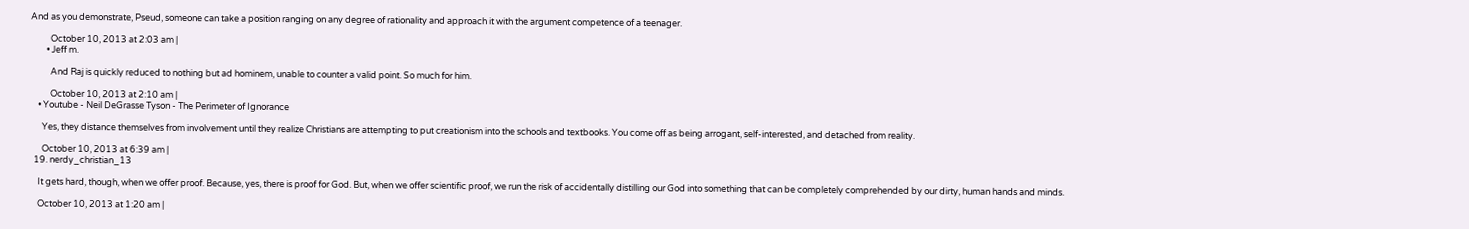And as you demonstrate, Pseud, someone can take a position ranging on any degree of rationality and approach it with the argument competence of a teenager.

          October 10, 2013 at 2:03 am |
        • Jeff m.

          And Raj is quickly reduced to nothing but ad hominem, unable to counter a valid point. So much for him.

          October 10, 2013 at 2:10 am |
    • Youtube - Neil DeGrasse Tyson - The Perimeter of Ignorance

      Yes, they distance themselves from involvement until they realize Christians are attempting to put creationism into the schools and textbooks. You come off as being arrogant, self-interested, and detached from reality.

      October 10, 2013 at 6:39 am |
  19. nerdy_christian_13

    It gets hard, though, when we offer proof. Because, yes, there is proof for God. But, when we offer scientific proof, we run the risk of accidentally distilling our God into something that can be completely comprehended by our dirty, human hands and minds.

    October 10, 2013 at 1:20 am |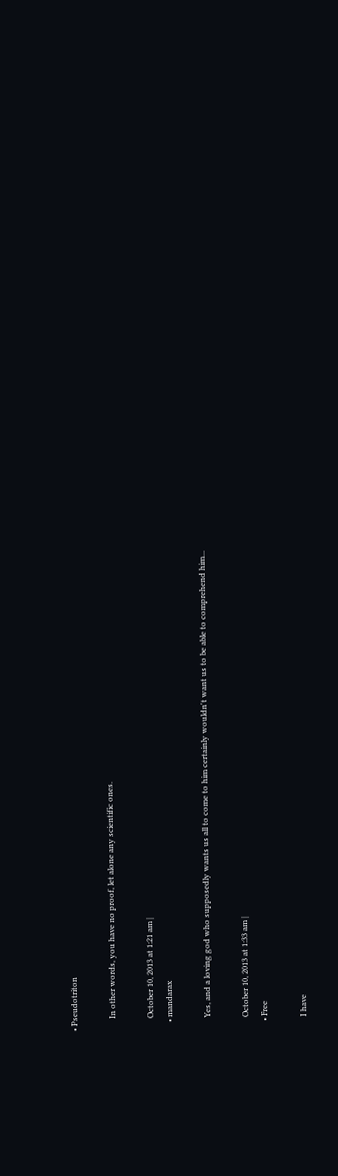• Pseudotriton

      In other words, you have no proof, let alone any scientific ones.

      October 10, 2013 at 1:21 am |
    • mandarax

      Yes, and a loving god who supposedly wants us all to come to him certainly wouldn't want us to be able to comprehend him...

      October 10, 2013 at 1:33 am |
    • Free

      I have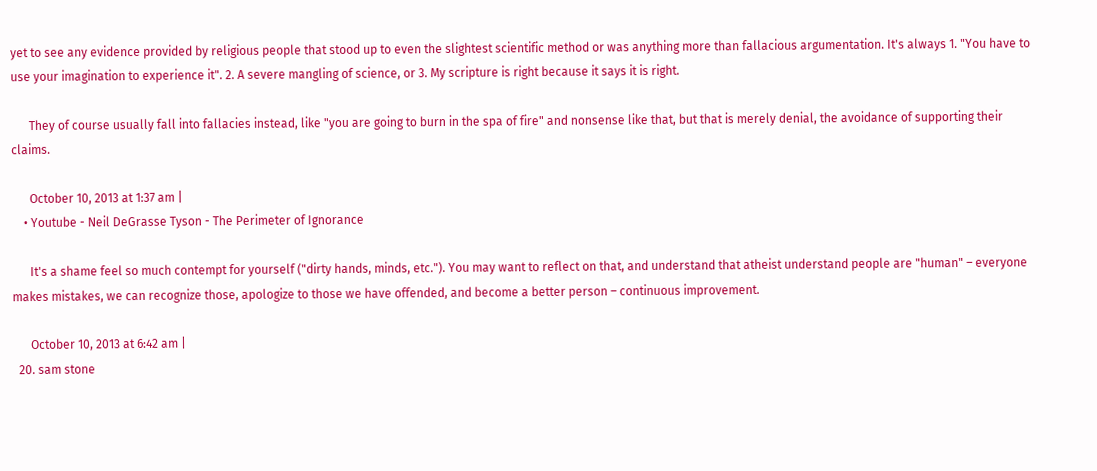yet to see any evidence provided by religious people that stood up to even the slightest scientific method or was anything more than fallacious argumentation. It's always 1. "You have to use your imagination to experience it". 2. A severe mangling of science, or 3. My scripture is right because it says it is right.

      They of course usually fall into fallacies instead, like "you are going to burn in the spa of fire" and nonsense like that, but that is merely denial, the avoidance of supporting their claims.

      October 10, 2013 at 1:37 am |
    • Youtube - Neil DeGrasse Tyson - The Perimeter of Ignorance

      It's a shame feel so much contempt for yourself ("dirty hands, minds, etc."). You may want to reflect on that, and understand that atheist understand people are "human" – everyone makes mistakes, we can recognize those, apologize to those we have offended, and become a better person – continuous improvement.

      October 10, 2013 at 6:42 am |
  20. sam stone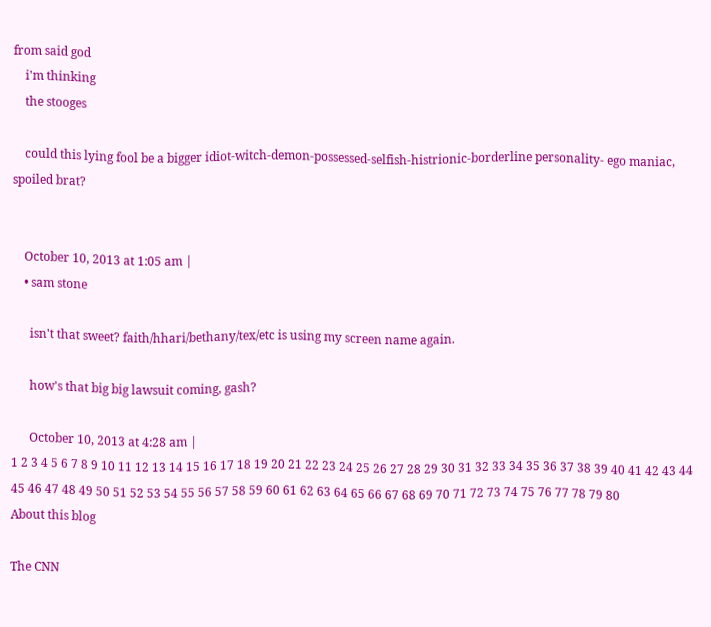from said god
    i'm thinking
    the stooges

    could this lying fool be a bigger idiot-witch-demon-possessed-selfish-histrionic-borderline personality- ego maniac, spoiled brat?


    October 10, 2013 at 1:05 am |
    • sam stone

      isn't that sweet? faith/hhari/bethany/tex/etc is using my screen name again.

      how's that big big lawsuit coming, gash?

      October 10, 2013 at 4:28 am |
1 2 3 4 5 6 7 8 9 10 11 12 13 14 15 16 17 18 19 20 21 22 23 24 25 26 27 28 29 30 31 32 33 34 35 36 37 38 39 40 41 42 43 44 45 46 47 48 49 50 51 52 53 54 55 56 57 58 59 60 61 62 63 64 65 66 67 68 69 70 71 72 73 74 75 76 77 78 79 80
About this blog

The CNN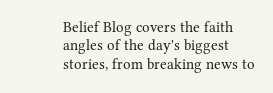Belief Blog covers the faith angles of the day's biggest stories, from breaking news to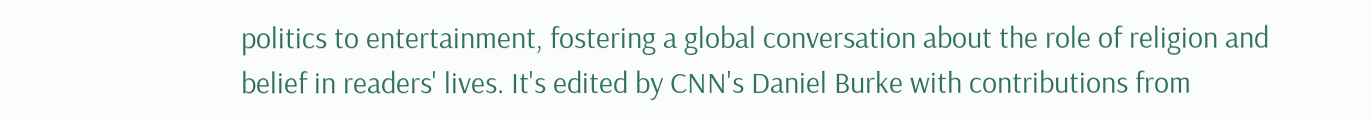politics to entertainment, fostering a global conversation about the role of religion and belief in readers' lives. It's edited by CNN's Daniel Burke with contributions from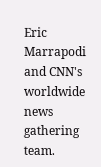Eric Marrapodi and CNN's worldwide news gathering team.